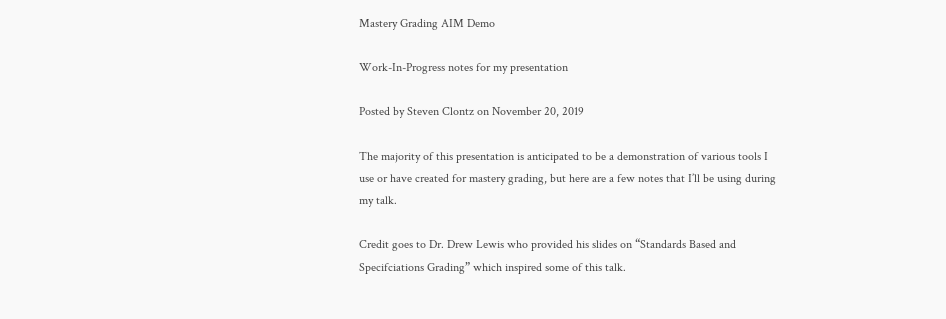Mastery Grading AIM Demo

Work-In-Progress notes for my presentation

Posted by Steven Clontz on November 20, 2019

The majority of this presentation is anticipated to be a demonstration of various tools I use or have created for mastery grading, but here are a few notes that I’ll be using during my talk.

Credit goes to Dr. Drew Lewis who provided his slides on “Standards Based and Specifciations Grading” which inspired some of this talk.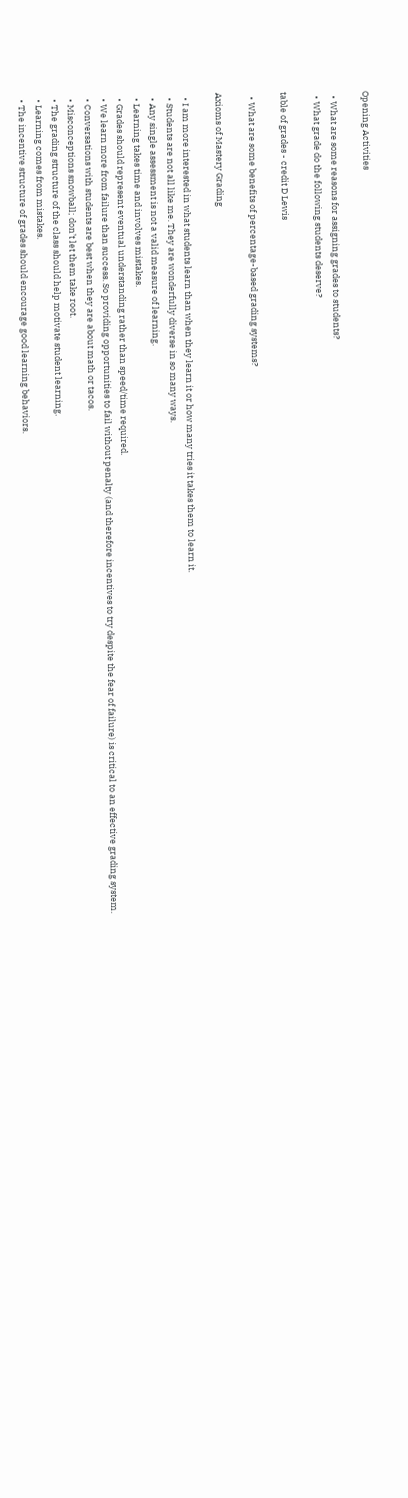Opening Activities

  • What are some reasons for assigning grades to students?
  • What grade do the following students deserve?

table of grades - credit D Lewis

  • What are some benefits of percentage-based grading systems?

Axioms of Mastery Grading

  • I am more interested in what students learn than when they learn it or how many tries it takes them to learn it.
  • Students are not all like me. They are wonderfully diverse in so many ways.
  • Any single assessment is not a valid measure of learning.
  • Learning takes time and involves mistakes.
  • Grades should represent eventual understanding rather than speed/time required.
  • We learn more from failure than success. So providing opportunities to fail without penalty (and therefore incentives to try despite the fear of failure) is critical to an effective grading system.
  • Conversations with students are best when they are about math or tacos.
  • Misconceptions snowball; don’t let them take root.
  • The grading structure of the class should help motivate student learning.
  • Learning comes from mistakes.
  • The incentive structure of grades should encourage good learning behaviors.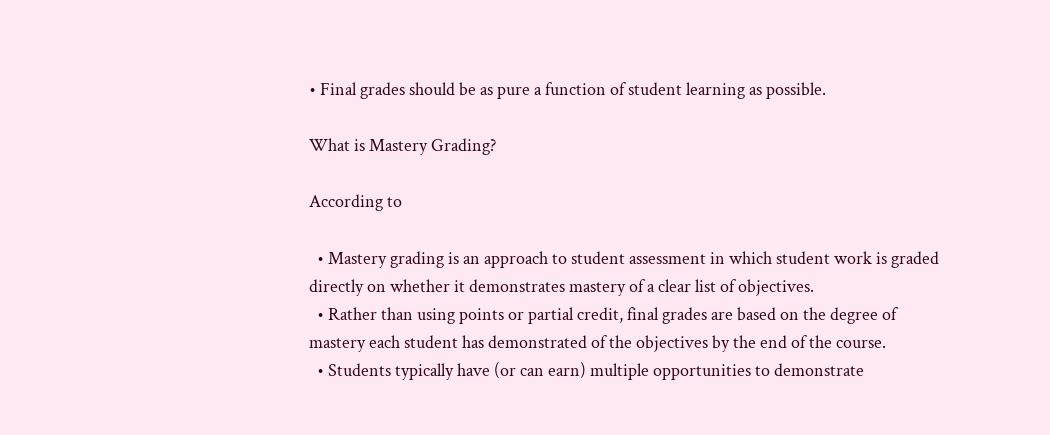• Final grades should be as pure a function of student learning as possible.

What is Mastery Grading?

According to

  • Mastery grading is an approach to student assessment in which student work is graded directly on whether it demonstrates mastery of a clear list of objectives.
  • Rather than using points or partial credit, final grades are based on the degree of mastery each student has demonstrated of the objectives by the end of the course.
  • Students typically have (or can earn) multiple opportunities to demonstrate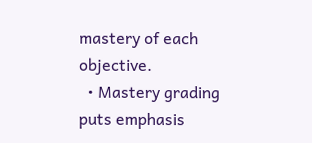mastery of each objective.
  • Mastery grading puts emphasis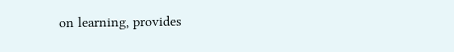on learning, provides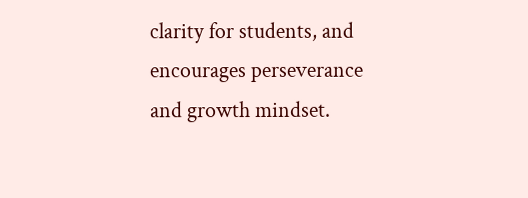clarity for students, and encourages perseverance and growth mindset.